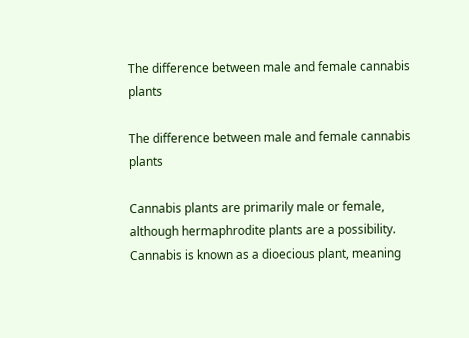The difference between male and female cannabis plants

The difference between male and female cannabis plants

Cannabis plants are primarily male or female, although hermaphrodite plants are a possibility. Cannabis is known as a dioecious plant, meaning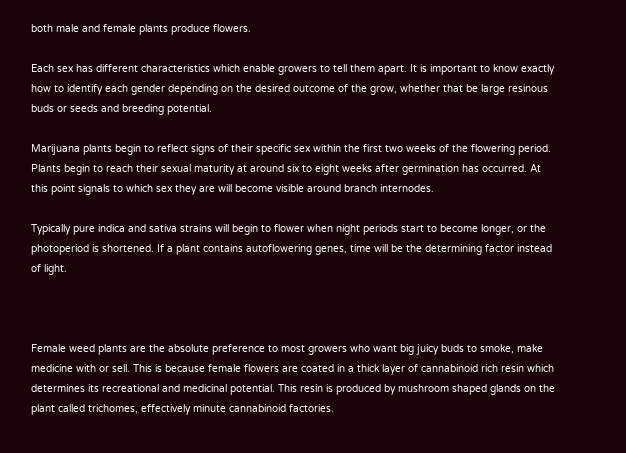both male and female plants produce flowers.

Each sex has different characteristics which enable growers to tell them apart. It is important to know exactly how to identify each gender depending on the desired outcome of the grow, whether that be large resinous buds or seeds and breeding potential.

Marijuana plants begin to reflect signs of their specific sex within the first two weeks of the flowering period. Plants begin to reach their sexual maturity at around six to eight weeks after germination has occurred. At this point signals to which sex they are will become visible around branch internodes.

Typically pure indica and sativa strains will begin to flower when night periods start to become longer, or the photoperiod is shortened. If a plant contains autoflowering genes, time will be the determining factor instead of light.



Female weed plants are the absolute preference to most growers who want big juicy buds to smoke, make medicine with or sell. This is because female flowers are coated in a thick layer of cannabinoid rich resin which determines its recreational and medicinal potential. This resin is produced by mushroom shaped glands on the plant called trichomes, effectively minute cannabinoid factories.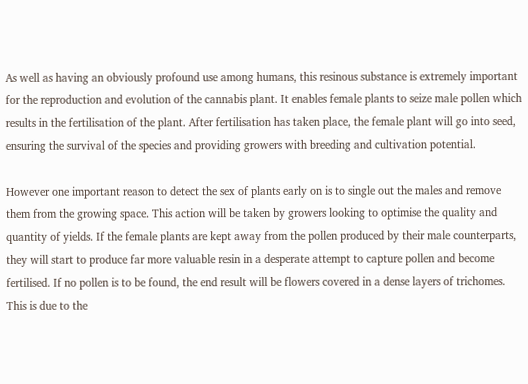As well as having an obviously profound use among humans, this resinous substance is extremely important for the reproduction and evolution of the cannabis plant. It enables female plants to seize male pollen which results in the fertilisation of the plant. After fertilisation has taken place, the female plant will go into seed, ensuring the survival of the species and providing growers with breeding and cultivation potential.

However one important reason to detect the sex of plants early on is to single out the males and remove them from the growing space. This action will be taken by growers looking to optimise the quality and quantity of yields. If the female plants are kept away from the pollen produced by their male counterparts, they will start to produce far more valuable resin in a desperate attempt to capture pollen and become fertilised. If no pollen is to be found, the end result will be flowers covered in a dense layers of trichomes. This is due to the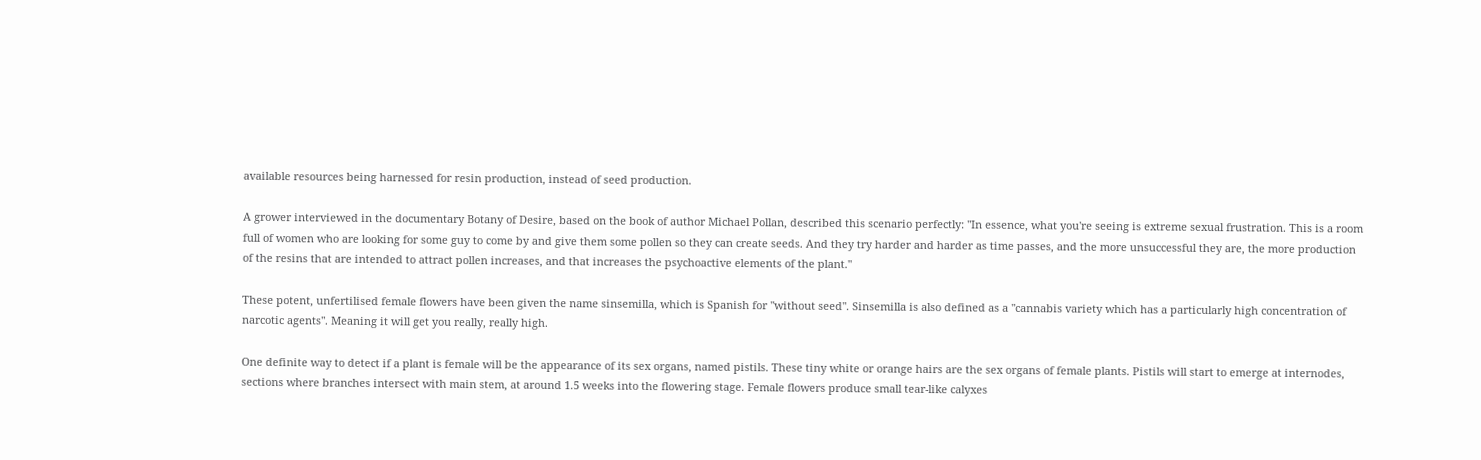available resources being harnessed for resin production, instead of seed production.

A grower interviewed in the documentary Botany of Desire, based on the book of author Michael Pollan, described this scenario perfectly: "In essence, what you're seeing is extreme sexual frustration. This is a room full of women who are looking for some guy to come by and give them some pollen so they can create seeds. And they try harder and harder as time passes, and the more unsuccessful they are, the more production of the resins that are intended to attract pollen increases, and that increases the psychoactive elements of the plant."

These potent, unfertilised female flowers have been given the name sinsemilla, which is Spanish for "without seed". Sinsemilla is also defined as a "cannabis variety which has a particularly high concentration of narcotic agents". Meaning it will get you really, really high.

One definite way to detect if a plant is female will be the appearance of its sex organs, named pistils. These tiny white or orange hairs are the sex organs of female plants. Pistils will start to emerge at internodes, sections where branches intersect with main stem, at around 1.5 weeks into the flowering stage. Female flowers produce small tear-like calyxes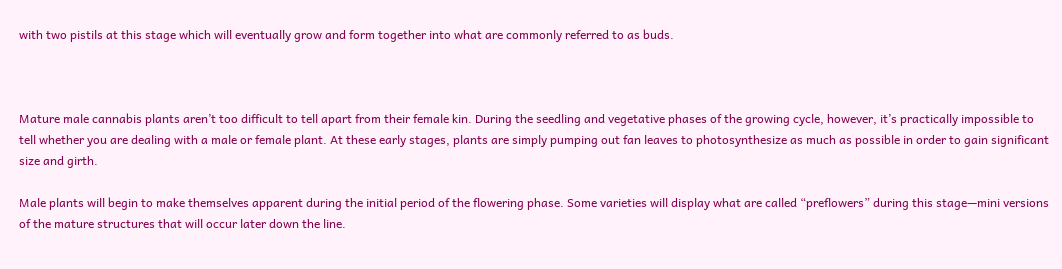with two pistils at this stage which will eventually grow and form together into what are commonly referred to as buds.



Mature male cannabis plants aren’t too difficult to tell apart from their female kin. During the seedling and vegetative phases of the growing cycle, however, it’s practically impossible to tell whether you are dealing with a male or female plant. At these early stages, plants are simply pumping out fan leaves to photosynthesize as much as possible in order to gain significant size and girth.

Male plants will begin to make themselves apparent during the initial period of the flowering phase. Some varieties will display what are called “preflowers” during this stage—mini versions of the mature structures that will occur later down the line.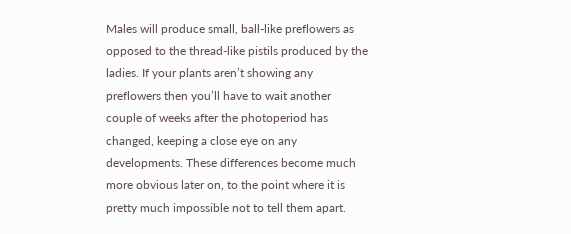Males will produce small, ball-like preflowers as opposed to the thread-like pistils produced by the ladies. If your plants aren’t showing any preflowers then you’ll have to wait another couple of weeks after the photoperiod has changed, keeping a close eye on any developments. These differences become much more obvious later on, to the point where it is pretty much impossible not to tell them apart.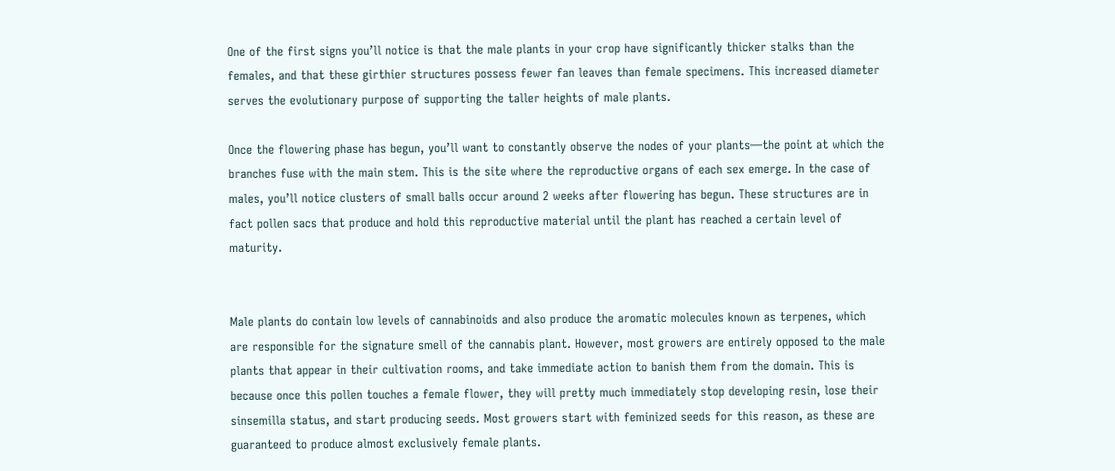One of the first signs you’ll notice is that the male plants in your crop have significantly thicker stalks than the females, and that these girthier structures possess fewer fan leaves than female specimens. This increased diameter serves the evolutionary purpose of supporting the taller heights of male plants.

Once the flowering phase has begun, you’ll want to constantly observe the nodes of your plants—the point at which the branches fuse with the main stem. This is the site where the reproductive organs of each sex emerge. In the case of males, you’ll notice clusters of small balls occur around 2 weeks after flowering has begun. These structures are in fact pollen sacs that produce and hold this reproductive material until the plant has reached a certain level of maturity.


Male plants do contain low levels of cannabinoids and also produce the aromatic molecules known as terpenes, which are responsible for the signature smell of the cannabis plant. However, most growers are entirely opposed to the male plants that appear in their cultivation rooms, and take immediate action to banish them from the domain. This is because once this pollen touches a female flower, they will pretty much immediately stop developing resin, lose their sinsemilla status, and start producing seeds. Most growers start with feminized seeds for this reason, as these are guaranteed to produce almost exclusively female plants.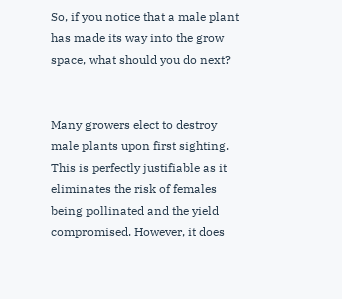So, if you notice that a male plant has made its way into the grow space, what should you do next?


Many growers elect to destroy male plants upon first sighting. This is perfectly justifiable as it eliminates the risk of females being pollinated and the yield compromised. However, it does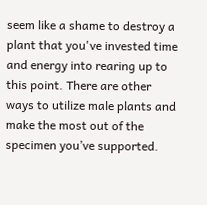seem like a shame to destroy a plant that you've invested time and energy into rearing up to this point. There are other ways to utilize male plants and make the most out of the specimen you’ve supported.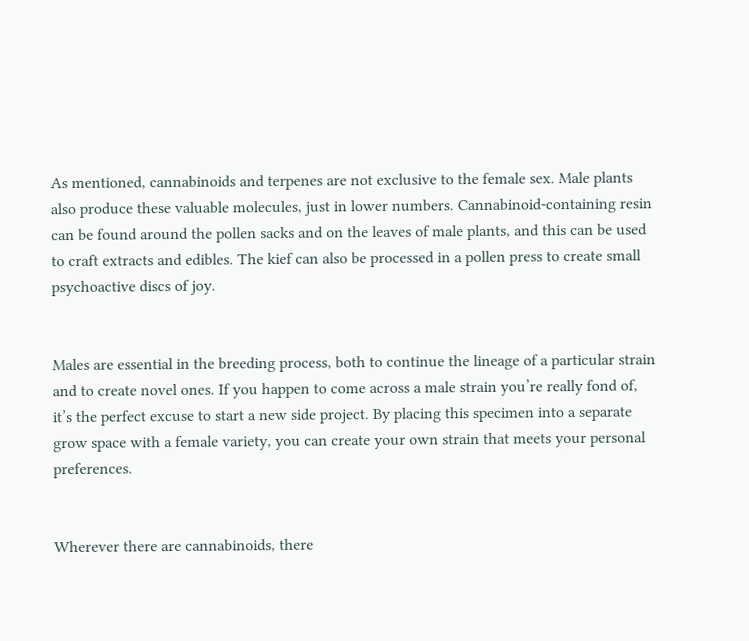As mentioned, cannabinoids and terpenes are not exclusive to the female sex. Male plants also produce these valuable molecules, just in lower numbers. Cannabinoid-containing resin can be found around the pollen sacks and on the leaves of male plants, and this can be used to craft extracts and edibles. The kief can also be processed in a pollen press to create small psychoactive discs of joy.


Males are essential in the breeding process, both to continue the lineage of a particular strain and to create novel ones. If you happen to come across a male strain you’re really fond of, it’s the perfect excuse to start a new side project. By placing this specimen into a separate grow space with a female variety, you can create your own strain that meets your personal preferences.


Wherever there are cannabinoids, there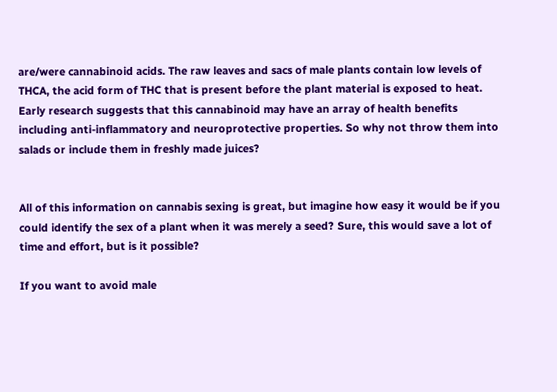are/were cannabinoid acids. The raw leaves and sacs of male plants contain low levels of THCA, the acid form of THC that is present before the plant material is exposed to heat. Early research suggests that this cannabinoid may have an array of health benefits including anti-inflammatory and neuroprotective properties. So why not throw them into salads or include them in freshly made juices?


All of this information on cannabis sexing is great, but imagine how easy it would be if you could identify the sex of a plant when it was merely a seed? Sure, this would save a lot of time and effort, but is it possible?

If you want to avoid male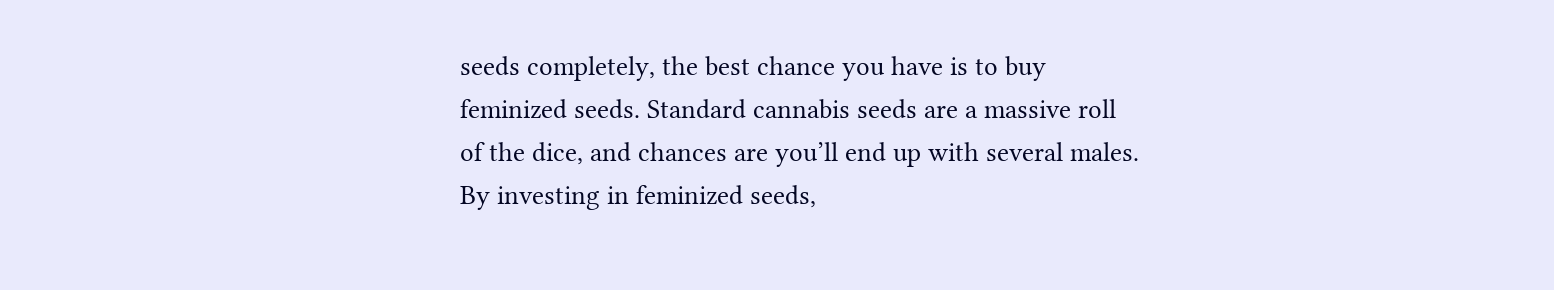seeds completely, the best chance you have is to buy feminized seeds. Standard cannabis seeds are a massive roll of the dice, and chances are you’ll end up with several males. By investing in feminized seeds,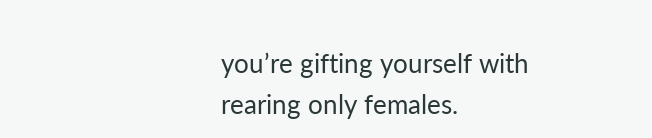you’re gifting yourself with rearing only females.